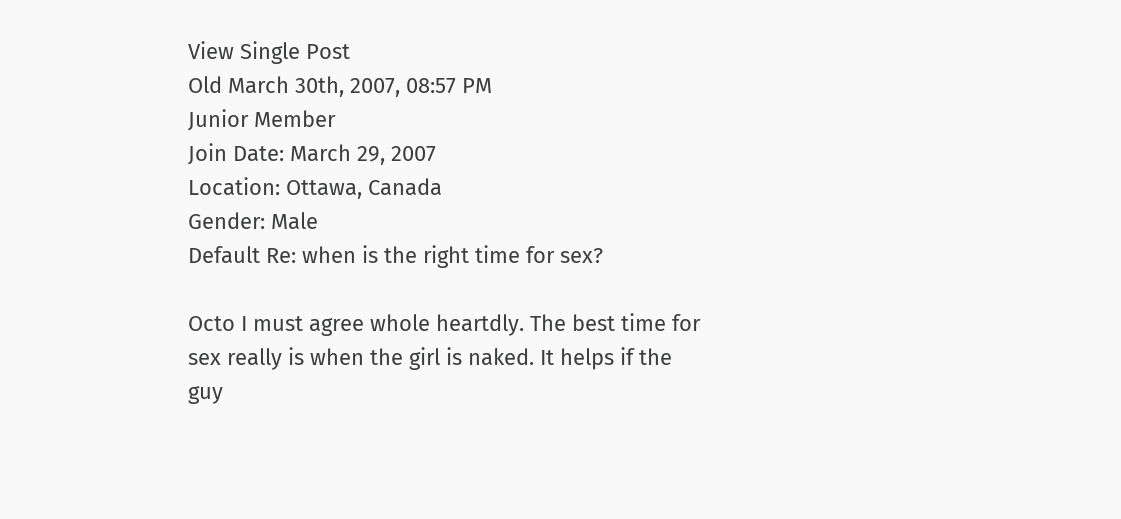View Single Post
Old March 30th, 2007, 08:57 PM
Junior Member
Join Date: March 29, 2007
Location: Ottawa, Canada
Gender: Male
Default Re: when is the right time for sex?

Octo I must agree whole heartdly. The best time for sex really is when the girl is naked. It helps if the guy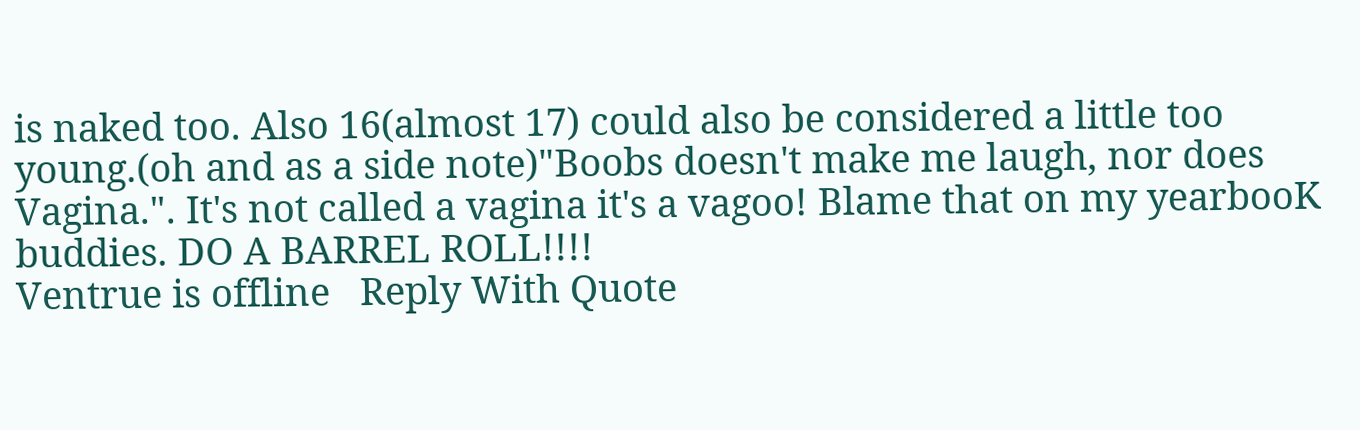is naked too. Also 16(almost 17) could also be considered a little too young.(oh and as a side note)"Boobs doesn't make me laugh, nor does Vagina.". It's not called a vagina it's a vagoo! Blame that on my yearbooK buddies. DO A BARREL ROLL!!!!
Ventrue is offline   Reply With Quote